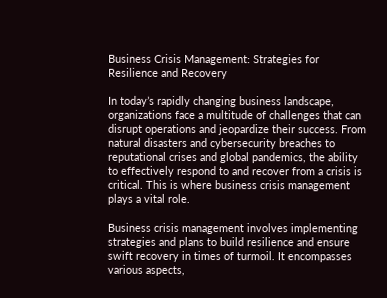Business Crisis Management: Strategies for Resilience and Recovery

In today’s rapidly changing business landscape, organizations face a multitude of challenges that can disrupt operations and jeopardize their success. From natural disasters and cybersecurity breaches to reputational crises and global pandemics, the ability to effectively respond to and recover from a crisis is critical. This is where business crisis management plays a vital role.

Business crisis management involves implementing strategies and plans to build resilience and ensure swift recovery in times of turmoil. It encompasses various aspects,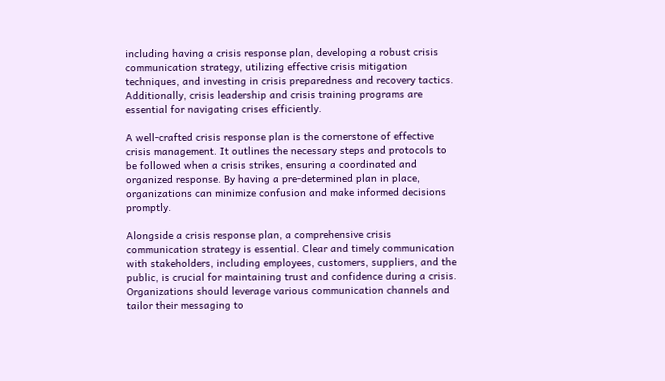including having a crisis response plan, developing a robust crisis communication strategy, utilizing effective crisis mitigation techniques, and investing in crisis preparedness and recovery tactics. Additionally, crisis leadership and crisis training programs are essential for navigating crises efficiently.

A well-crafted crisis response plan is the cornerstone of effective crisis management. It outlines the necessary steps and protocols to be followed when a crisis strikes, ensuring a coordinated and organized response. By having a pre-determined plan in place, organizations can minimize confusion and make informed decisions promptly.

Alongside a crisis response plan, a comprehensive crisis communication strategy is essential. Clear and timely communication with stakeholders, including employees, customers, suppliers, and the public, is crucial for maintaining trust and confidence during a crisis. Organizations should leverage various communication channels and tailor their messaging to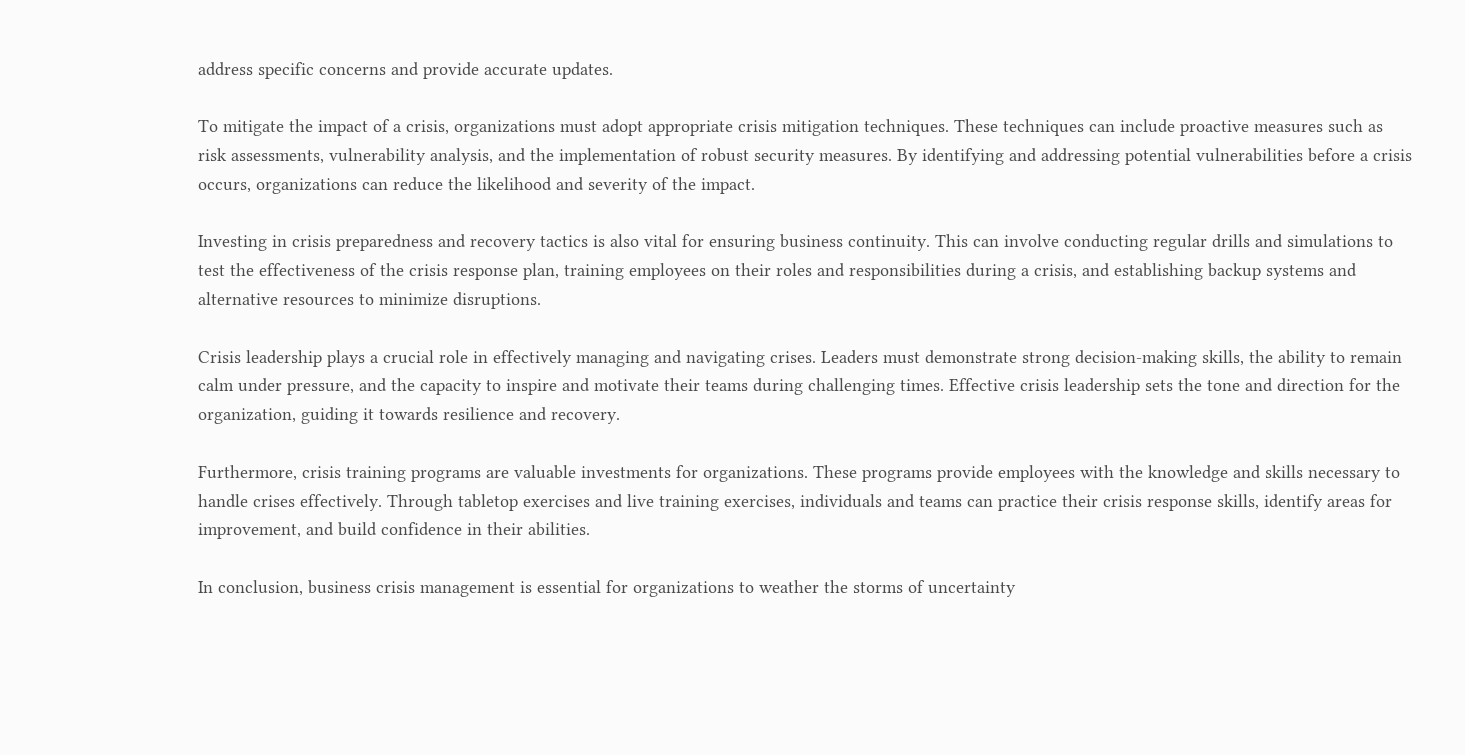address specific concerns and provide accurate updates.

To mitigate the impact of a crisis, organizations must adopt appropriate crisis mitigation techniques. These techniques can include proactive measures such as risk assessments, vulnerability analysis, and the implementation of robust security measures. By identifying and addressing potential vulnerabilities before a crisis occurs, organizations can reduce the likelihood and severity of the impact.

Investing in crisis preparedness and recovery tactics is also vital for ensuring business continuity. This can involve conducting regular drills and simulations to test the effectiveness of the crisis response plan, training employees on their roles and responsibilities during a crisis, and establishing backup systems and alternative resources to minimize disruptions.

Crisis leadership plays a crucial role in effectively managing and navigating crises. Leaders must demonstrate strong decision-making skills, the ability to remain calm under pressure, and the capacity to inspire and motivate their teams during challenging times. Effective crisis leadership sets the tone and direction for the organization, guiding it towards resilience and recovery.

Furthermore, crisis training programs are valuable investments for organizations. These programs provide employees with the knowledge and skills necessary to handle crises effectively. Through tabletop exercises and live training exercises, individuals and teams can practice their crisis response skills, identify areas for improvement, and build confidence in their abilities.

In conclusion, business crisis management is essential for organizations to weather the storms of uncertainty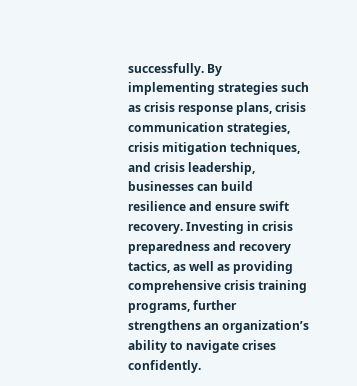successfully. By implementing strategies such as crisis response plans, crisis communication strategies, crisis mitigation techniques, and crisis leadership, businesses can build resilience and ensure swift recovery. Investing in crisis preparedness and recovery tactics, as well as providing comprehensive crisis training programs, further strengthens an organization’s ability to navigate crises confidently.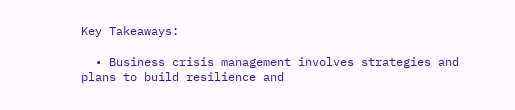Key Takeaways:

  • Business crisis management involves strategies and plans to build resilience and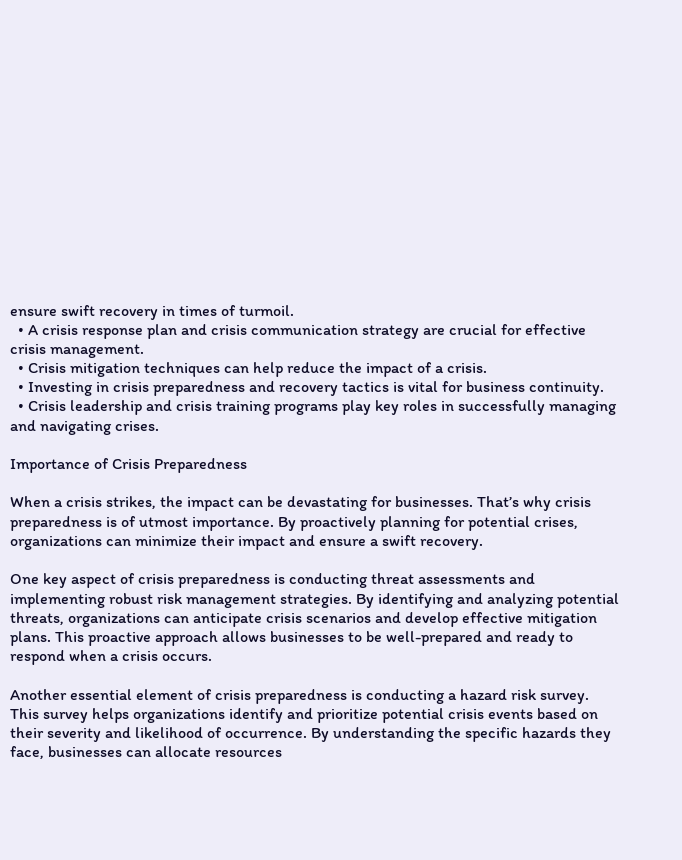ensure swift recovery in times of turmoil.
  • A crisis response plan and crisis communication strategy are crucial for effective crisis management.
  • Crisis mitigation techniques can help reduce the impact of a crisis.
  • Investing in crisis preparedness and recovery tactics is vital for business continuity.
  • Crisis leadership and crisis training programs play key roles in successfully managing and navigating crises.

Importance of Crisis Preparedness

When a crisis strikes, the impact can be devastating for businesses. That’s why crisis preparedness is of utmost importance. By proactively planning for potential crises, organizations can minimize their impact and ensure a swift recovery.

One key aspect of crisis preparedness is conducting threat assessments and implementing robust risk management strategies. By identifying and analyzing potential threats, organizations can anticipate crisis scenarios and develop effective mitigation plans. This proactive approach allows businesses to be well-prepared and ready to respond when a crisis occurs.

Another essential element of crisis preparedness is conducting a hazard risk survey. This survey helps organizations identify and prioritize potential crisis events based on their severity and likelihood of occurrence. By understanding the specific hazards they face, businesses can allocate resources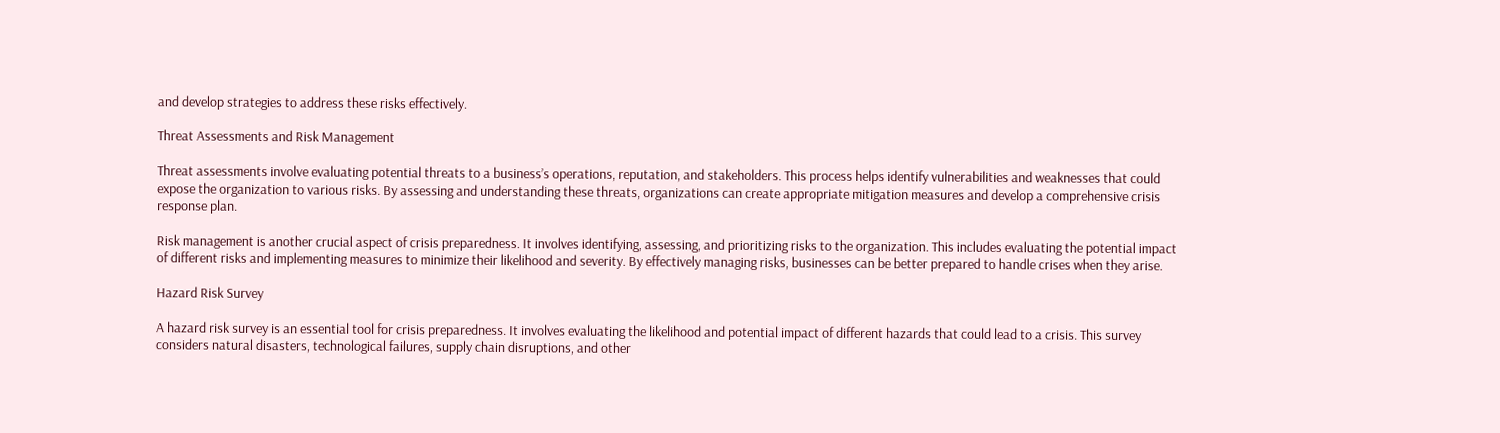and develop strategies to address these risks effectively.

Threat Assessments and Risk Management

Threat assessments involve evaluating potential threats to a business’s operations, reputation, and stakeholders. This process helps identify vulnerabilities and weaknesses that could expose the organization to various risks. By assessing and understanding these threats, organizations can create appropriate mitigation measures and develop a comprehensive crisis response plan.

Risk management is another crucial aspect of crisis preparedness. It involves identifying, assessing, and prioritizing risks to the organization. This includes evaluating the potential impact of different risks and implementing measures to minimize their likelihood and severity. By effectively managing risks, businesses can be better prepared to handle crises when they arise.

Hazard Risk Survey

A hazard risk survey is an essential tool for crisis preparedness. It involves evaluating the likelihood and potential impact of different hazards that could lead to a crisis. This survey considers natural disasters, technological failures, supply chain disruptions, and other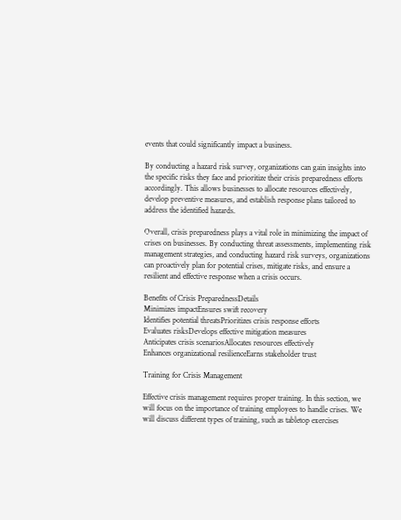events that could significantly impact a business.

By conducting a hazard risk survey, organizations can gain insights into the specific risks they face and prioritize their crisis preparedness efforts accordingly. This allows businesses to allocate resources effectively, develop preventive measures, and establish response plans tailored to address the identified hazards.

Overall, crisis preparedness plays a vital role in minimizing the impact of crises on businesses. By conducting threat assessments, implementing risk management strategies, and conducting hazard risk surveys, organizations can proactively plan for potential crises, mitigate risks, and ensure a resilient and effective response when a crisis occurs.

Benefits of Crisis PreparednessDetails
Minimizes impactEnsures swift recovery
Identifies potential threatsPrioritizes crisis response efforts
Evaluates risksDevelops effective mitigation measures
Anticipates crisis scenariosAllocates resources effectively
Enhances organizational resilienceEarns stakeholder trust

Training for Crisis Management

Effective crisis management requires proper training. In this section, we will focus on the importance of training employees to handle crises. We will discuss different types of training, such as tabletop exercises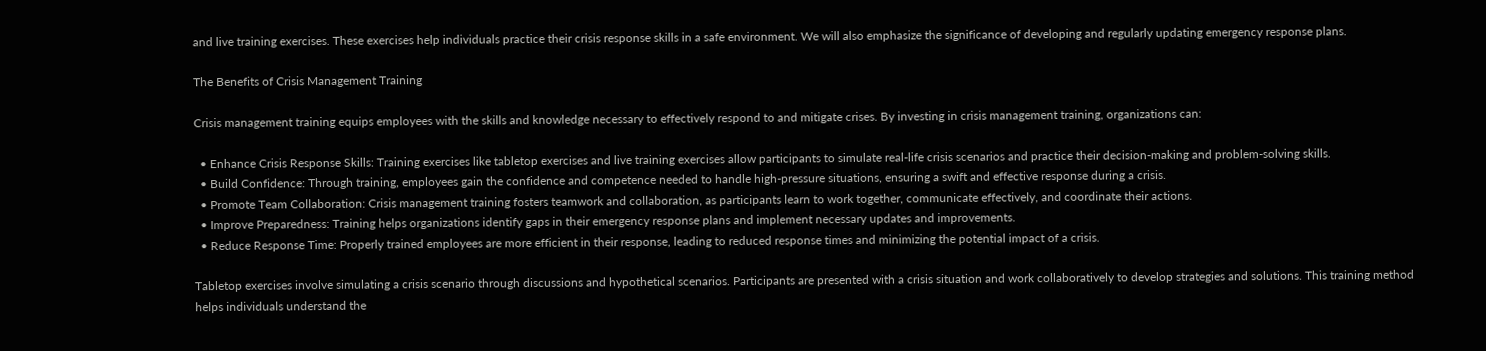and live training exercises. These exercises help individuals practice their crisis response skills in a safe environment. We will also emphasize the significance of developing and regularly updating emergency response plans.

The Benefits of Crisis Management Training

Crisis management training equips employees with the skills and knowledge necessary to effectively respond to and mitigate crises. By investing in crisis management training, organizations can:

  • Enhance Crisis Response Skills: Training exercises like tabletop exercises and live training exercises allow participants to simulate real-life crisis scenarios and practice their decision-making and problem-solving skills.
  • Build Confidence: Through training, employees gain the confidence and competence needed to handle high-pressure situations, ensuring a swift and effective response during a crisis.
  • Promote Team Collaboration: Crisis management training fosters teamwork and collaboration, as participants learn to work together, communicate effectively, and coordinate their actions.
  • Improve Preparedness: Training helps organizations identify gaps in their emergency response plans and implement necessary updates and improvements.
  • Reduce Response Time: Properly trained employees are more efficient in their response, leading to reduced response times and minimizing the potential impact of a crisis.

Tabletop exercises involve simulating a crisis scenario through discussions and hypothetical scenarios. Participants are presented with a crisis situation and work collaboratively to develop strategies and solutions. This training method helps individuals understand the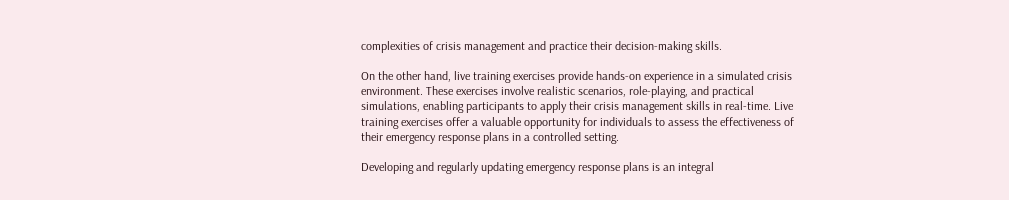complexities of crisis management and practice their decision-making skills.

On the other hand, live training exercises provide hands-on experience in a simulated crisis environment. These exercises involve realistic scenarios, role-playing, and practical simulations, enabling participants to apply their crisis management skills in real-time. Live training exercises offer a valuable opportunity for individuals to assess the effectiveness of their emergency response plans in a controlled setting.

Developing and regularly updating emergency response plans is an integral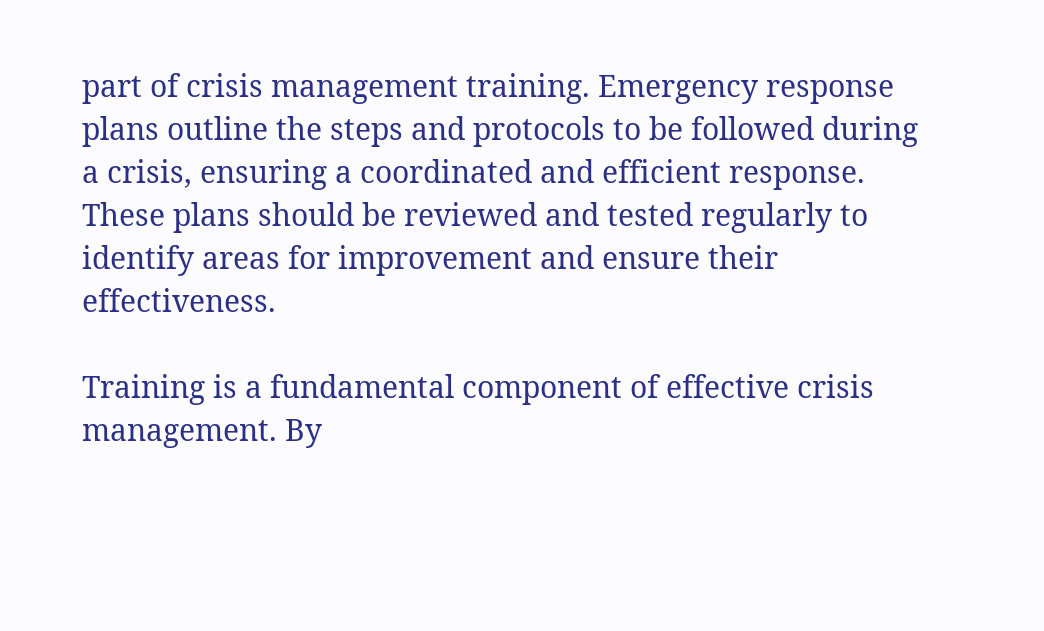part of crisis management training. Emergency response plans outline the steps and protocols to be followed during a crisis, ensuring a coordinated and efficient response. These plans should be reviewed and tested regularly to identify areas for improvement and ensure their effectiveness.

Training is a fundamental component of effective crisis management. By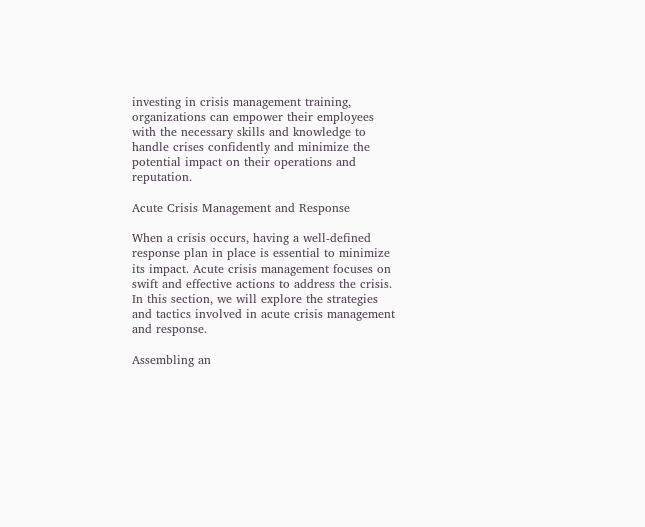investing in crisis management training, organizations can empower their employees with the necessary skills and knowledge to handle crises confidently and minimize the potential impact on their operations and reputation.

Acute Crisis Management and Response

When a crisis occurs, having a well-defined response plan in place is essential to minimize its impact. Acute crisis management focuses on swift and effective actions to address the crisis. In this section, we will explore the strategies and tactics involved in acute crisis management and response.

Assembling an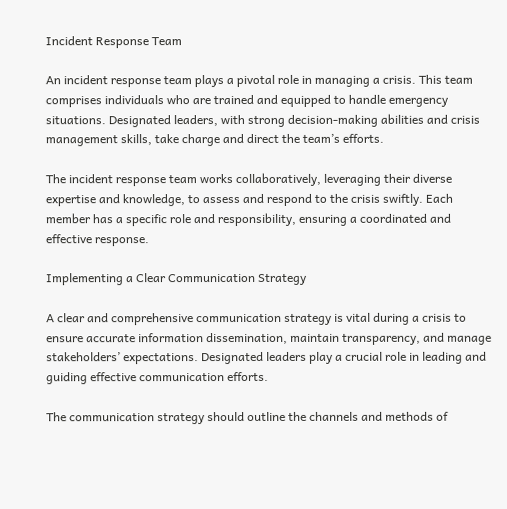Incident Response Team

An incident response team plays a pivotal role in managing a crisis. This team comprises individuals who are trained and equipped to handle emergency situations. Designated leaders, with strong decision-making abilities and crisis management skills, take charge and direct the team’s efforts.

The incident response team works collaboratively, leveraging their diverse expertise and knowledge, to assess and respond to the crisis swiftly. Each member has a specific role and responsibility, ensuring a coordinated and effective response.

Implementing a Clear Communication Strategy

A clear and comprehensive communication strategy is vital during a crisis to ensure accurate information dissemination, maintain transparency, and manage stakeholders’ expectations. Designated leaders play a crucial role in leading and guiding effective communication efforts.

The communication strategy should outline the channels and methods of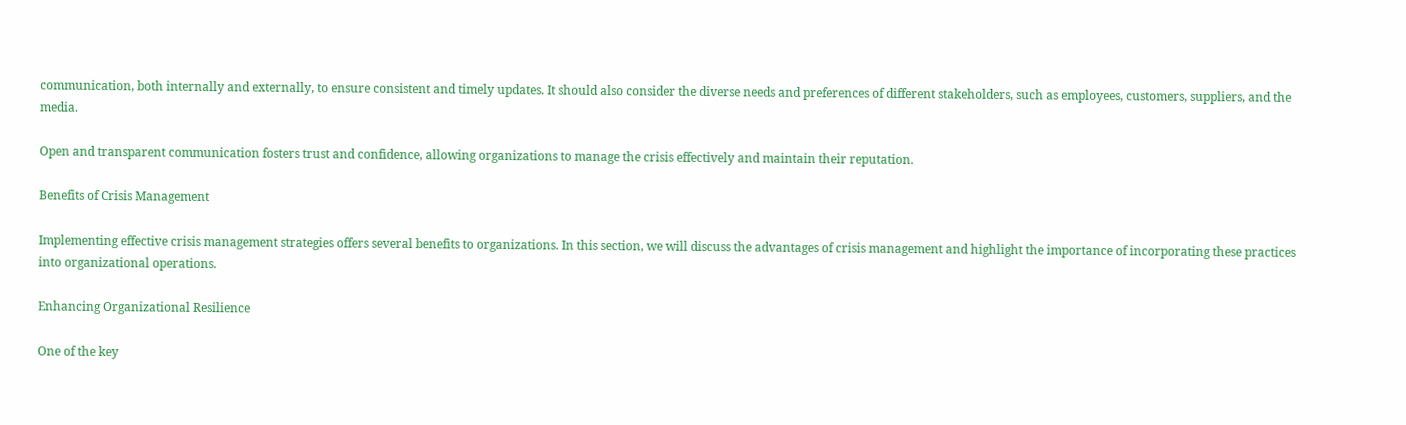communication, both internally and externally, to ensure consistent and timely updates. It should also consider the diverse needs and preferences of different stakeholders, such as employees, customers, suppliers, and the media.

Open and transparent communication fosters trust and confidence, allowing organizations to manage the crisis effectively and maintain their reputation.

Benefits of Crisis Management

Implementing effective crisis management strategies offers several benefits to organizations. In this section, we will discuss the advantages of crisis management and highlight the importance of incorporating these practices into organizational operations.

Enhancing Organizational Resilience

One of the key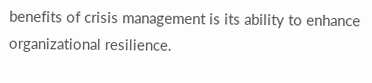benefits of crisis management is its ability to enhance organizational resilience.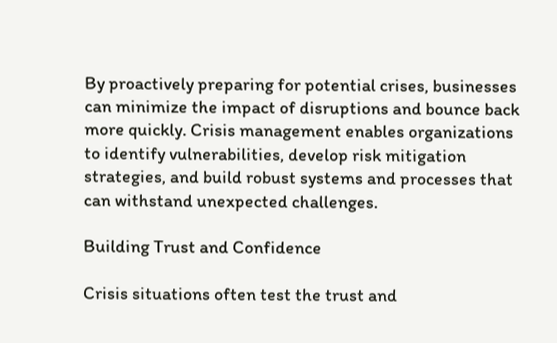By proactively preparing for potential crises, businesses can minimize the impact of disruptions and bounce back more quickly. Crisis management enables organizations to identify vulnerabilities, develop risk mitigation strategies, and build robust systems and processes that can withstand unexpected challenges.

Building Trust and Confidence

Crisis situations often test the trust and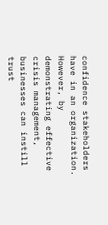confidence stakeholders have in an organization. However, by demonstrating effective crisis management, businesses can instill trust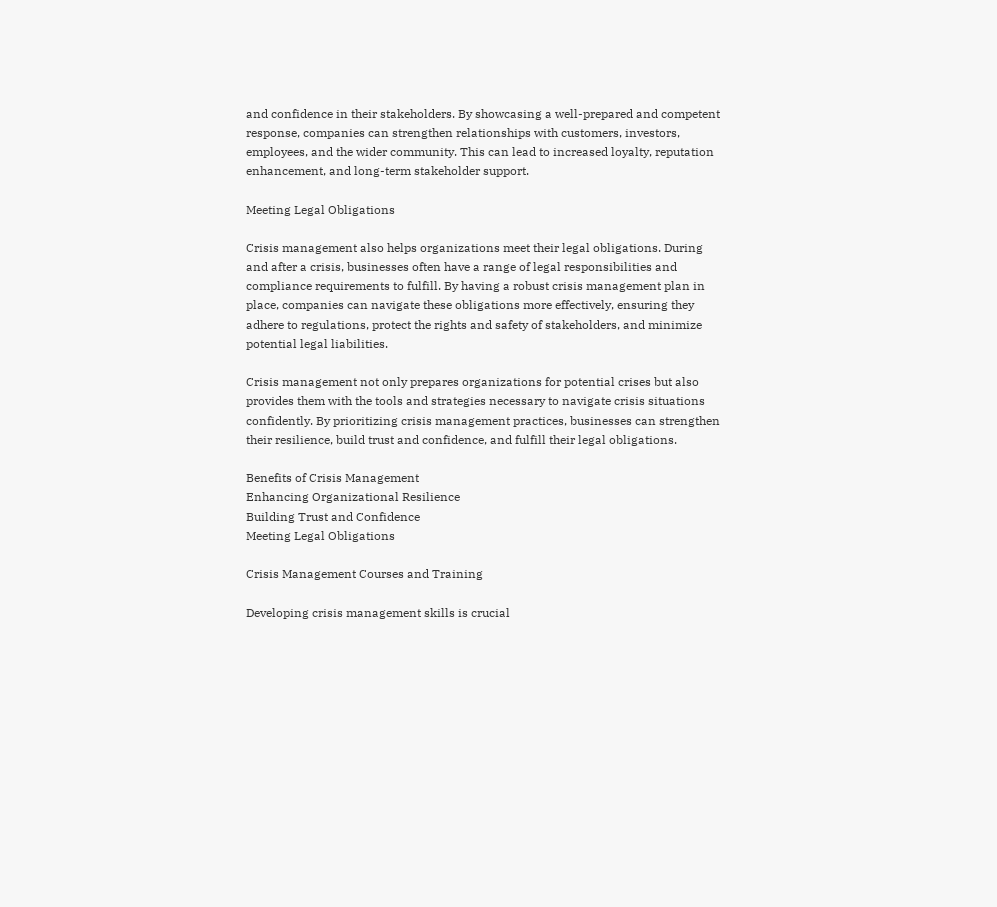and confidence in their stakeholders. By showcasing a well-prepared and competent response, companies can strengthen relationships with customers, investors, employees, and the wider community. This can lead to increased loyalty, reputation enhancement, and long-term stakeholder support.

Meeting Legal Obligations

Crisis management also helps organizations meet their legal obligations. During and after a crisis, businesses often have a range of legal responsibilities and compliance requirements to fulfill. By having a robust crisis management plan in place, companies can navigate these obligations more effectively, ensuring they adhere to regulations, protect the rights and safety of stakeholders, and minimize potential legal liabilities.

Crisis management not only prepares organizations for potential crises but also provides them with the tools and strategies necessary to navigate crisis situations confidently. By prioritizing crisis management practices, businesses can strengthen their resilience, build trust and confidence, and fulfill their legal obligations.

Benefits of Crisis Management
Enhancing Organizational Resilience
Building Trust and Confidence
Meeting Legal Obligations

Crisis Management Courses and Training

Developing crisis management skills is crucial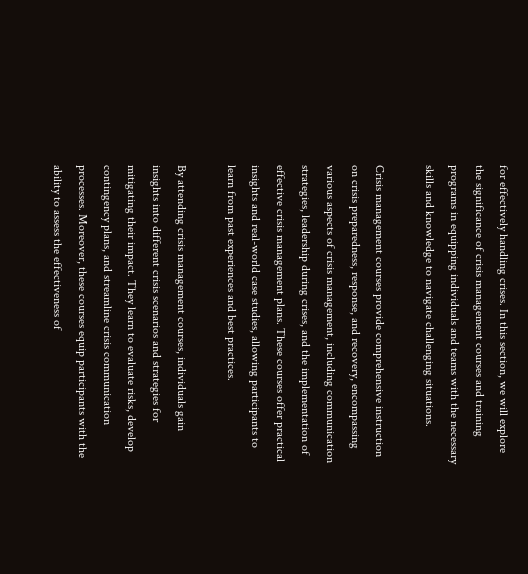for effectively handling crises. In this section, we will explore the significance of crisis management courses and training programs in equipping individuals and teams with the necessary skills and knowledge to navigate challenging situations.

Crisis management courses provide comprehensive instruction on crisis preparedness, response, and recovery, encompassing various aspects of crisis management, including communication strategies, leadership during crises, and the implementation of effective crisis management plans. These courses offer practical insights and real-world case studies, allowing participants to learn from past experiences and best practices.

By attending crisis management courses, individuals gain insights into different crisis scenarios and strategies for mitigating their impact. They learn to evaluate risks, develop contingency plans, and streamline crisis communication processes. Moreover, these courses equip participants with the ability to assess the effectiveness of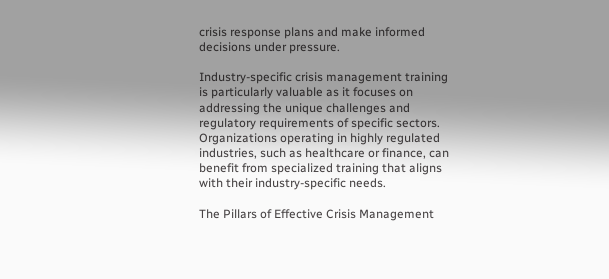crisis response plans and make informed decisions under pressure.

Industry-specific crisis management training is particularly valuable as it focuses on addressing the unique challenges and regulatory requirements of specific sectors. Organizations operating in highly regulated industries, such as healthcare or finance, can benefit from specialized training that aligns with their industry-specific needs.

The Pillars of Effective Crisis Management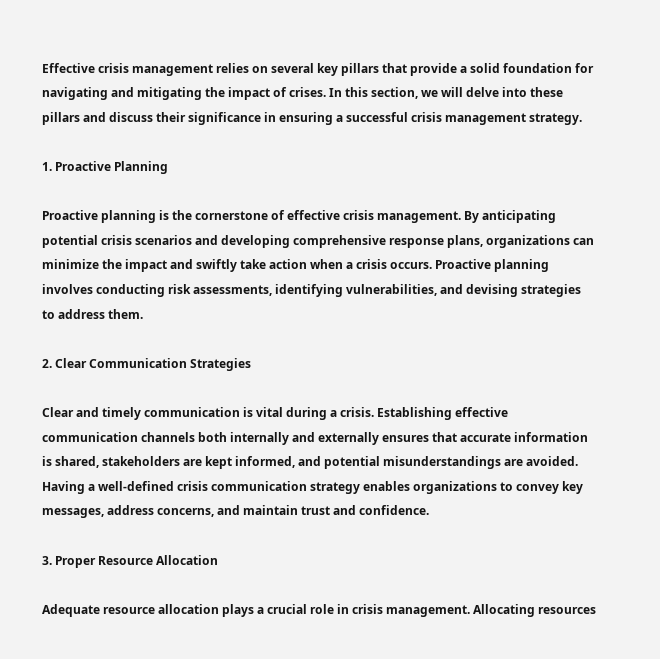Effective crisis management relies on several key pillars that provide a solid foundation for navigating and mitigating the impact of crises. In this section, we will delve into these pillars and discuss their significance in ensuring a successful crisis management strategy.

1. Proactive Planning

Proactive planning is the cornerstone of effective crisis management. By anticipating potential crisis scenarios and developing comprehensive response plans, organizations can minimize the impact and swiftly take action when a crisis occurs. Proactive planning involves conducting risk assessments, identifying vulnerabilities, and devising strategies to address them.

2. Clear Communication Strategies

Clear and timely communication is vital during a crisis. Establishing effective communication channels both internally and externally ensures that accurate information is shared, stakeholders are kept informed, and potential misunderstandings are avoided. Having a well-defined crisis communication strategy enables organizations to convey key messages, address concerns, and maintain trust and confidence.

3. Proper Resource Allocation

Adequate resource allocation plays a crucial role in crisis management. Allocating resources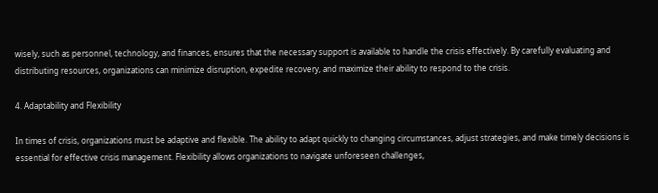wisely, such as personnel, technology, and finances, ensures that the necessary support is available to handle the crisis effectively. By carefully evaluating and distributing resources, organizations can minimize disruption, expedite recovery, and maximize their ability to respond to the crisis.

4. Adaptability and Flexibility

In times of crisis, organizations must be adaptive and flexible. The ability to adapt quickly to changing circumstances, adjust strategies, and make timely decisions is essential for effective crisis management. Flexibility allows organizations to navigate unforeseen challenges,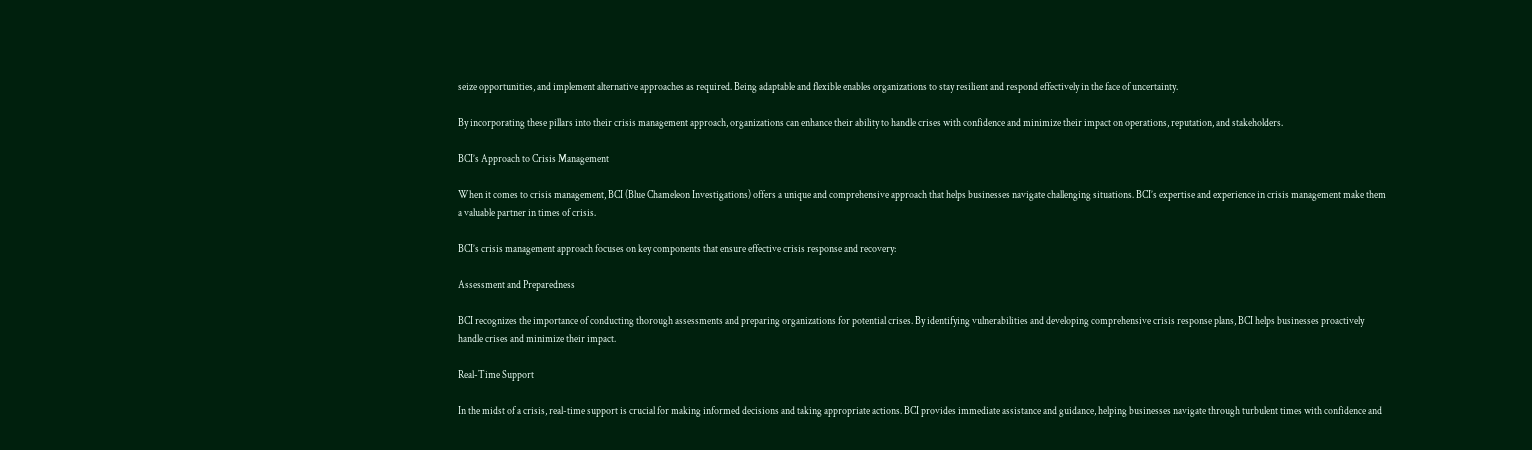seize opportunities, and implement alternative approaches as required. Being adaptable and flexible enables organizations to stay resilient and respond effectively in the face of uncertainty.

By incorporating these pillars into their crisis management approach, organizations can enhance their ability to handle crises with confidence and minimize their impact on operations, reputation, and stakeholders.

BCI’s Approach to Crisis Management

When it comes to crisis management, BCI (Blue Chameleon Investigations) offers a unique and comprehensive approach that helps businesses navigate challenging situations. BCI’s expertise and experience in crisis management make them a valuable partner in times of crisis.

BCI’s crisis management approach focuses on key components that ensure effective crisis response and recovery:

Assessment and Preparedness

BCI recognizes the importance of conducting thorough assessments and preparing organizations for potential crises. By identifying vulnerabilities and developing comprehensive crisis response plans, BCI helps businesses proactively handle crises and minimize their impact.

Real-Time Support

In the midst of a crisis, real-time support is crucial for making informed decisions and taking appropriate actions. BCI provides immediate assistance and guidance, helping businesses navigate through turbulent times with confidence and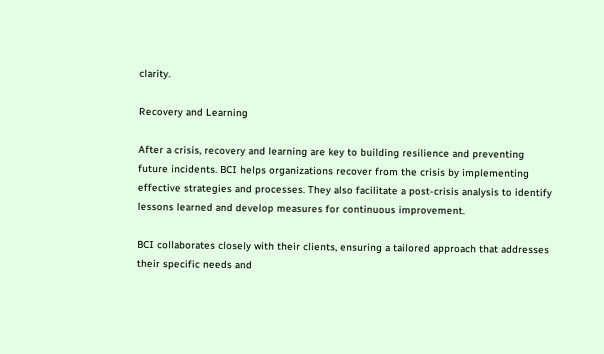clarity.

Recovery and Learning

After a crisis, recovery and learning are key to building resilience and preventing future incidents. BCI helps organizations recover from the crisis by implementing effective strategies and processes. They also facilitate a post-crisis analysis to identify lessons learned and develop measures for continuous improvement.

BCI collaborates closely with their clients, ensuring a tailored approach that addresses their specific needs and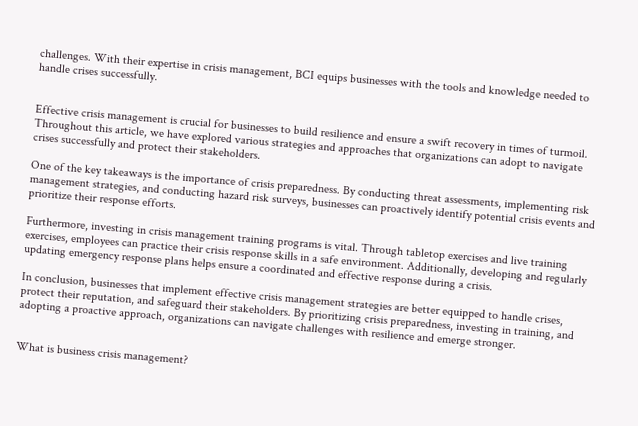challenges. With their expertise in crisis management, BCI equips businesses with the tools and knowledge needed to handle crises successfully.


Effective crisis management is crucial for businesses to build resilience and ensure a swift recovery in times of turmoil. Throughout this article, we have explored various strategies and approaches that organizations can adopt to navigate crises successfully and protect their stakeholders.

One of the key takeaways is the importance of crisis preparedness. By conducting threat assessments, implementing risk management strategies, and conducting hazard risk surveys, businesses can proactively identify potential crisis events and prioritize their response efforts.

Furthermore, investing in crisis management training programs is vital. Through tabletop exercises and live training exercises, employees can practice their crisis response skills in a safe environment. Additionally, developing and regularly updating emergency response plans helps ensure a coordinated and effective response during a crisis.

In conclusion, businesses that implement effective crisis management strategies are better equipped to handle crises, protect their reputation, and safeguard their stakeholders. By prioritizing crisis preparedness, investing in training, and adopting a proactive approach, organizations can navigate challenges with resilience and emerge stronger.


What is business crisis management?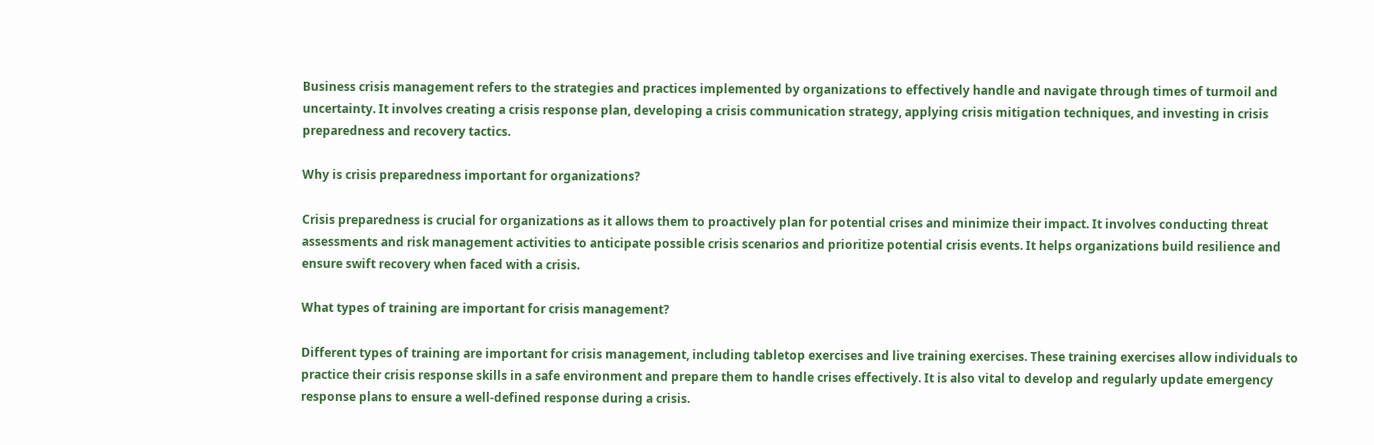Business crisis management refers to the strategies and practices implemented by organizations to effectively handle and navigate through times of turmoil and uncertainty. It involves creating a crisis response plan, developing a crisis communication strategy, applying crisis mitigation techniques, and investing in crisis preparedness and recovery tactics.

Why is crisis preparedness important for organizations?

Crisis preparedness is crucial for organizations as it allows them to proactively plan for potential crises and minimize their impact. It involves conducting threat assessments and risk management activities to anticipate possible crisis scenarios and prioritize potential crisis events. It helps organizations build resilience and ensure swift recovery when faced with a crisis.

What types of training are important for crisis management?

Different types of training are important for crisis management, including tabletop exercises and live training exercises. These training exercises allow individuals to practice their crisis response skills in a safe environment and prepare them to handle crises effectively. It is also vital to develop and regularly update emergency response plans to ensure a well-defined response during a crisis.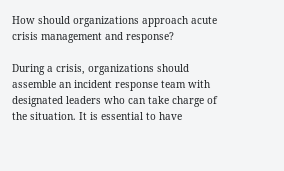How should organizations approach acute crisis management and response?

During a crisis, organizations should assemble an incident response team with designated leaders who can take charge of the situation. It is essential to have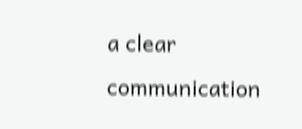a clear communication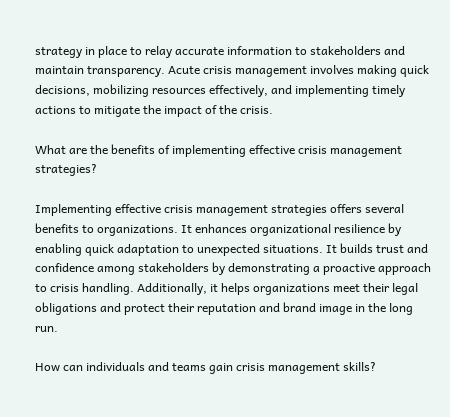strategy in place to relay accurate information to stakeholders and maintain transparency. Acute crisis management involves making quick decisions, mobilizing resources effectively, and implementing timely actions to mitigate the impact of the crisis.

What are the benefits of implementing effective crisis management strategies?

Implementing effective crisis management strategies offers several benefits to organizations. It enhances organizational resilience by enabling quick adaptation to unexpected situations. It builds trust and confidence among stakeholders by demonstrating a proactive approach to crisis handling. Additionally, it helps organizations meet their legal obligations and protect their reputation and brand image in the long run.

How can individuals and teams gain crisis management skills?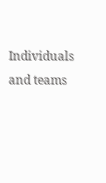Individuals and teams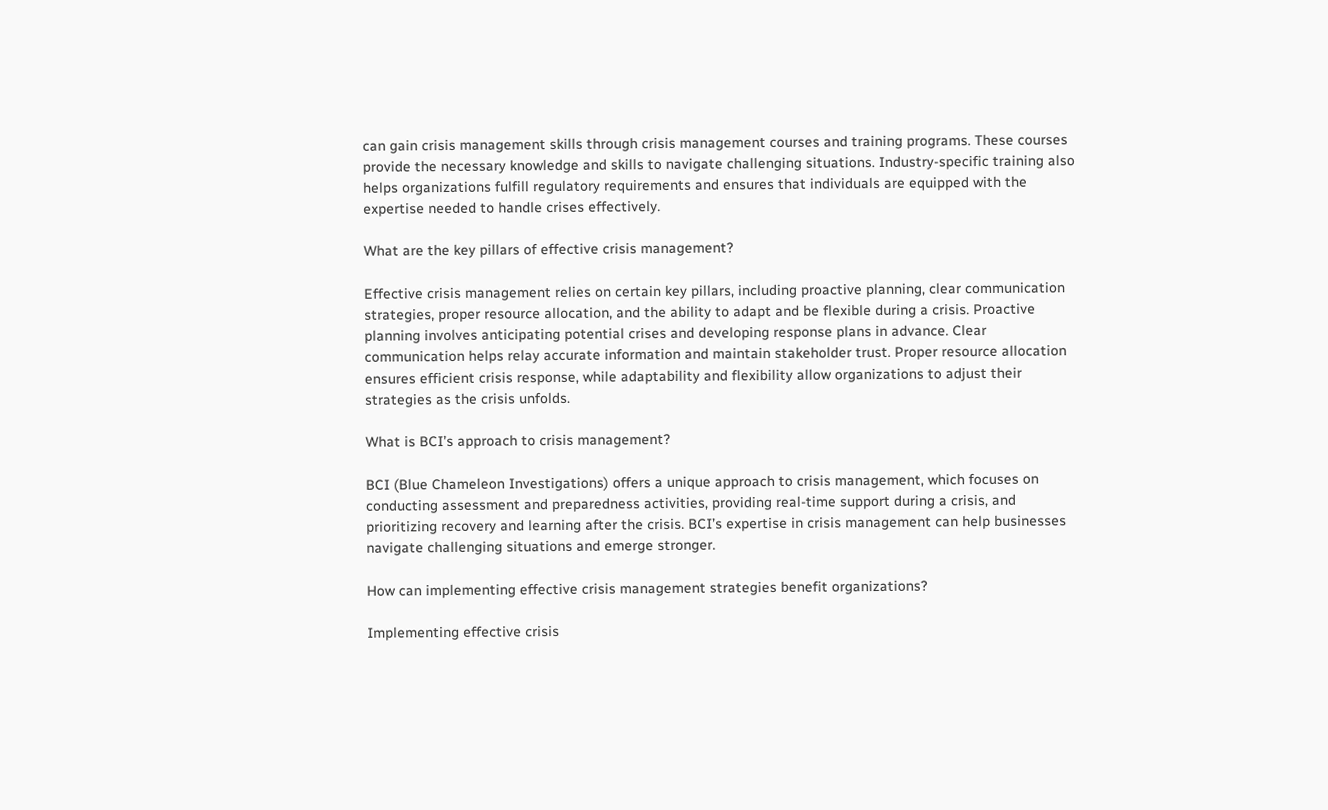can gain crisis management skills through crisis management courses and training programs. These courses provide the necessary knowledge and skills to navigate challenging situations. Industry-specific training also helps organizations fulfill regulatory requirements and ensures that individuals are equipped with the expertise needed to handle crises effectively.

What are the key pillars of effective crisis management?

Effective crisis management relies on certain key pillars, including proactive planning, clear communication strategies, proper resource allocation, and the ability to adapt and be flexible during a crisis. Proactive planning involves anticipating potential crises and developing response plans in advance. Clear communication helps relay accurate information and maintain stakeholder trust. Proper resource allocation ensures efficient crisis response, while adaptability and flexibility allow organizations to adjust their strategies as the crisis unfolds.

What is BCI’s approach to crisis management?

BCI (Blue Chameleon Investigations) offers a unique approach to crisis management, which focuses on conducting assessment and preparedness activities, providing real-time support during a crisis, and prioritizing recovery and learning after the crisis. BCI’s expertise in crisis management can help businesses navigate challenging situations and emerge stronger.

How can implementing effective crisis management strategies benefit organizations?

Implementing effective crisis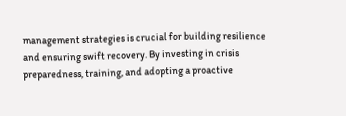management strategies is crucial for building resilience and ensuring swift recovery. By investing in crisis preparedness, training, and adopting a proactive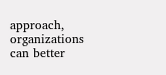approach, organizations can better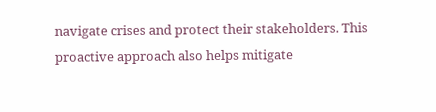navigate crises and protect their stakeholders. This proactive approach also helps mitigate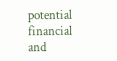potential financial and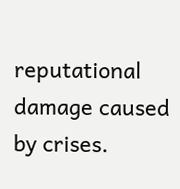reputational damage caused by crises.